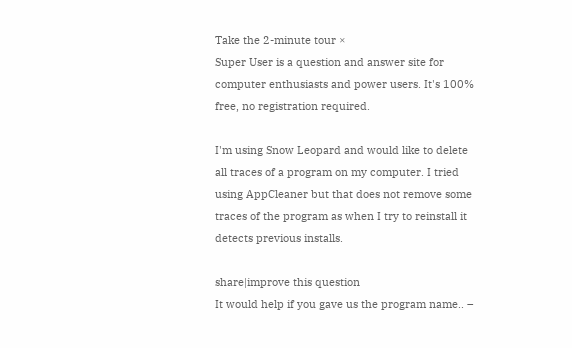Take the 2-minute tour ×
Super User is a question and answer site for computer enthusiasts and power users. It's 100% free, no registration required.

I'm using Snow Leopard and would like to delete all traces of a program on my computer. I tried using AppCleaner but that does not remove some traces of the program as when I try to reinstall it detects previous installs.

share|improve this question
It would help if you gave us the program name.. –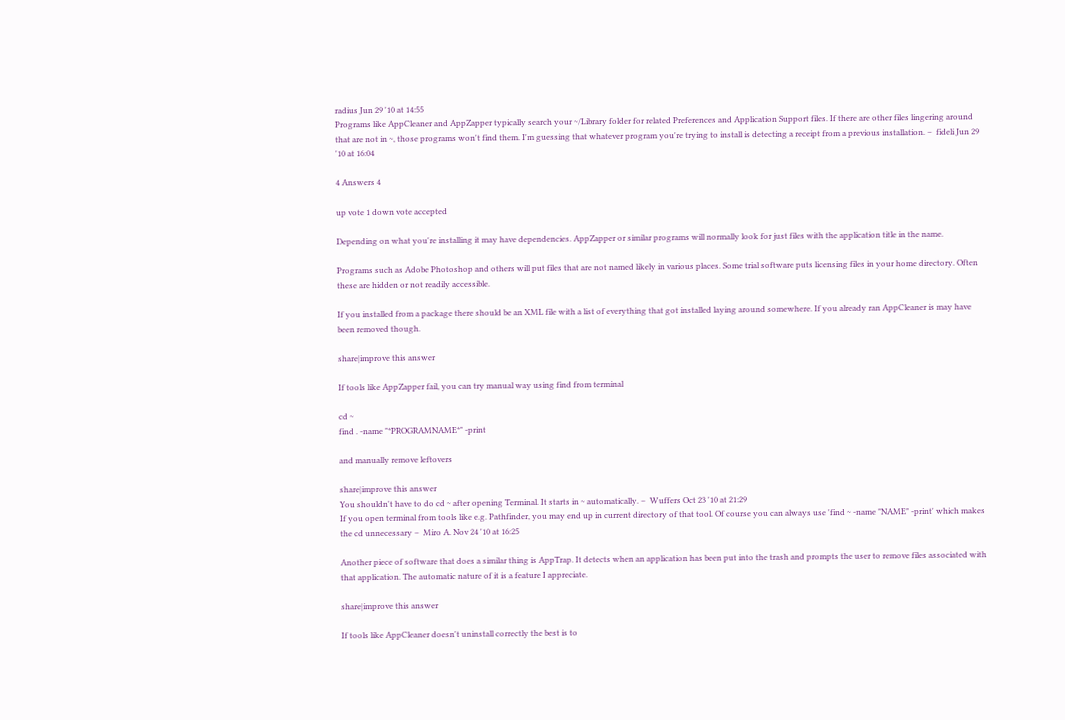radius Jun 29 '10 at 14:55
Programs like AppCleaner and AppZapper typically search your ~/Library folder for related Preferences and Application Support files. If there are other files lingering around that are not in ~, those programs won't find them. I'm guessing that whatever program you're trying to install is detecting a receipt from a previous installation. –  fideli Jun 29 '10 at 16:04

4 Answers 4

up vote 1 down vote accepted

Depending on what you're installing it may have dependencies. AppZapper or similar programs will normally look for just files with the application title in the name.

Programs such as Adobe Photoshop and others will put files that are not named likely in various places. Some trial software puts licensing files in your home directory. Often these are hidden or not readily accessible.

If you installed from a package there should be an XML file with a list of everything that got installed laying around somewhere. If you already ran AppCleaner is may have been removed though.

share|improve this answer

If tools like AppZapper fail, you can try manual way using find from terminal

cd ~
find . -name "*PROGRAMNAME*" -print

and manually remove leftovers

share|improve this answer
You shouldn't have to do cd ~ after opening Terminal. It starts in ~ automatically. –  Wuffers Oct 23 '10 at 21:29
If you open terminal from tools like e.g. Pathfinder, you may end up in current directory of that tool. Of course you can always use 'find ~ -name "NAME" -print' which makes the cd unnecessary –  Miro A. Nov 24 '10 at 16:25

Another piece of software that does a similar thing is AppTrap. It detects when an application has been put into the trash and prompts the user to remove files associated with that application. The automatic nature of it is a feature I appreciate.

share|improve this answer

If tools like AppCleaner doesn't uninstall correctly the best is to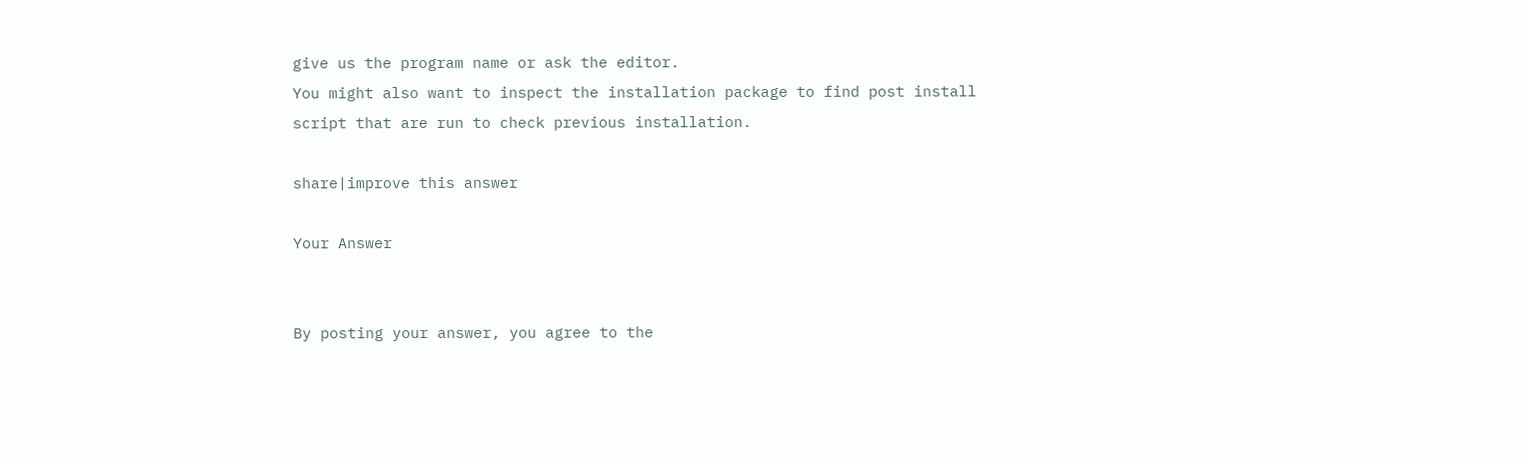give us the program name or ask the editor.
You might also want to inspect the installation package to find post install script that are run to check previous installation.

share|improve this answer

Your Answer


By posting your answer, you agree to the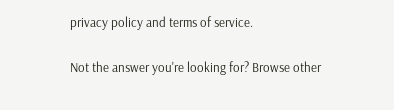privacy policy and terms of service.

Not the answer you're looking for? Browse other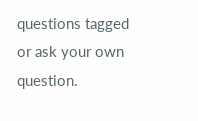questions tagged or ask your own question.